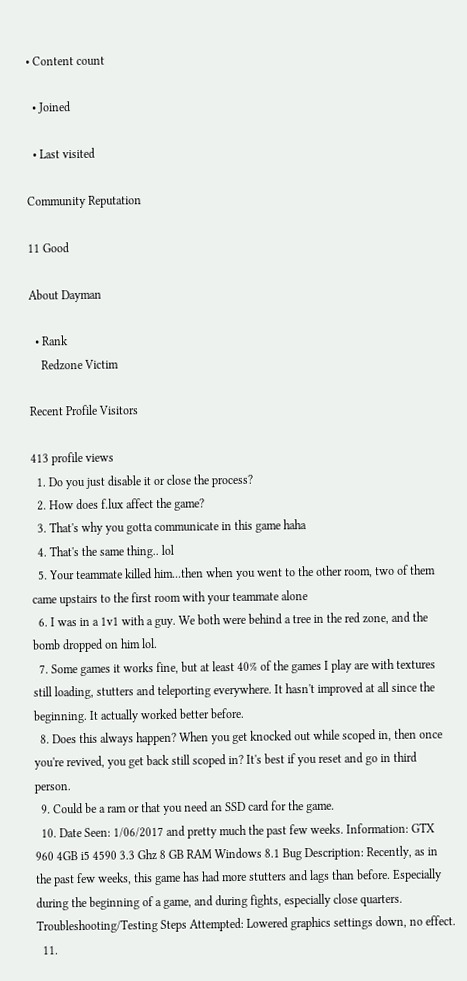• Content count

  • Joined

  • Last visited

Community Reputation

11 Good

About Dayman

  • Rank
    Redzone Victim

Recent Profile Visitors

413 profile views
  1. Do you just disable it or close the process?
  2. How does f.lux affect the game?
  3. That's why you gotta communicate in this game haha
  4. That's the same thing.. lol
  5. Your teammate killed him...then when you went to the other room, two of them came upstairs to the first room with your teammate alone
  6. I was in a 1v1 with a guy. We both were behind a tree in the red zone, and the bomb dropped on him lol.
  7. Some games it works fine, but at least 40% of the games I play are with textures still loading, stutters and teleporting everywhere. It hasn't improved at all since the beginning. It actually worked better before.
  8. Does this always happen? When you get knocked out while scoped in, then once you're revived, you get back still scoped in? It's best if you reset and go in third person.
  9. Could be a ram or that you need an SSD card for the game.
  10. Date Seen: 1/06/2017 and pretty much the past few weeks. Information: GTX 960 4GB i5 4590 3.3 Ghz 8 GB RAM Windows 8.1 Bug Description: Recently, as in the past few weeks, this game has had more stutters and lags than before. Especially during the beginning of a game, and during fights, especially close quarters. Troubleshooting/Testing Steps Attempted: Lowered graphics settings down, no effect.
  11.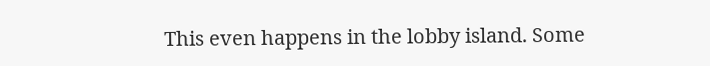This even happens in the lobby island. Some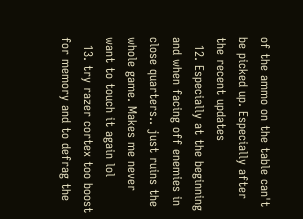of the ammo on the table can't be picked up. Especially after the recent updates
  12. Especially at the beginning and when facing off enemies in close quarters.. just ruins the whole game. Makes me never want to touch it again lol
  13. try razer cortex too boost for memory and to defrag the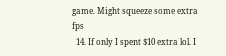game. Might squeeze some extra fps
  14. If only I spent $10 extra lol. I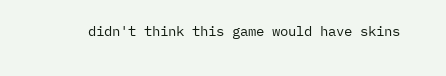didn't think this game would have skins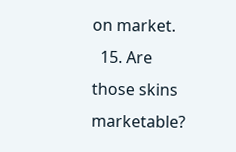on market.
  15. Are those skins marketable?